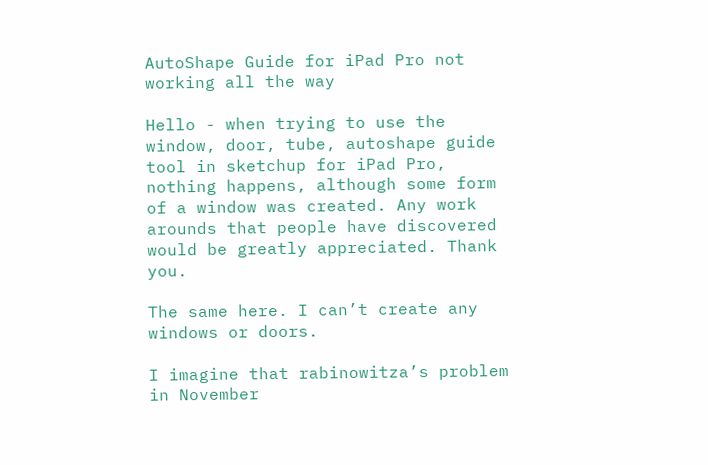AutoShape Guide for iPad Pro not working all the way

Hello - when trying to use the window, door, tube, autoshape guide tool in sketchup for iPad Pro, nothing happens, although some form of a window was created. Any work arounds that people have discovered would be greatly appreciated. Thank you.

The same here. I can’t create any windows or doors.

I imagine that rabinowitza’s problem in November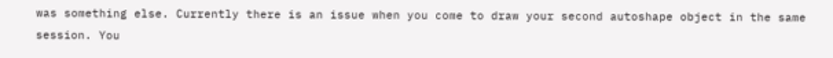was something else. Currently there is an issue when you come to draw your second autoshape object in the same session. You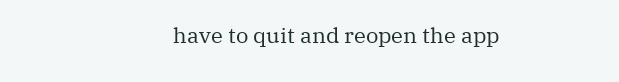have to quit and reopen the app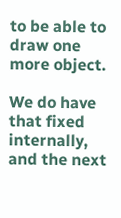to be able to draw one more object.

We do have that fixed internally, and the next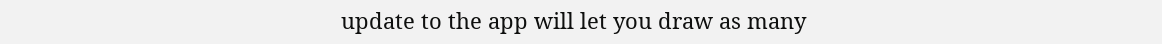update to the app will let you draw as many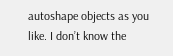autoshape objects as you like. I don’t know the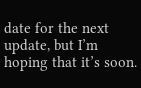date for the next update, but I’m hoping that it’s soon.